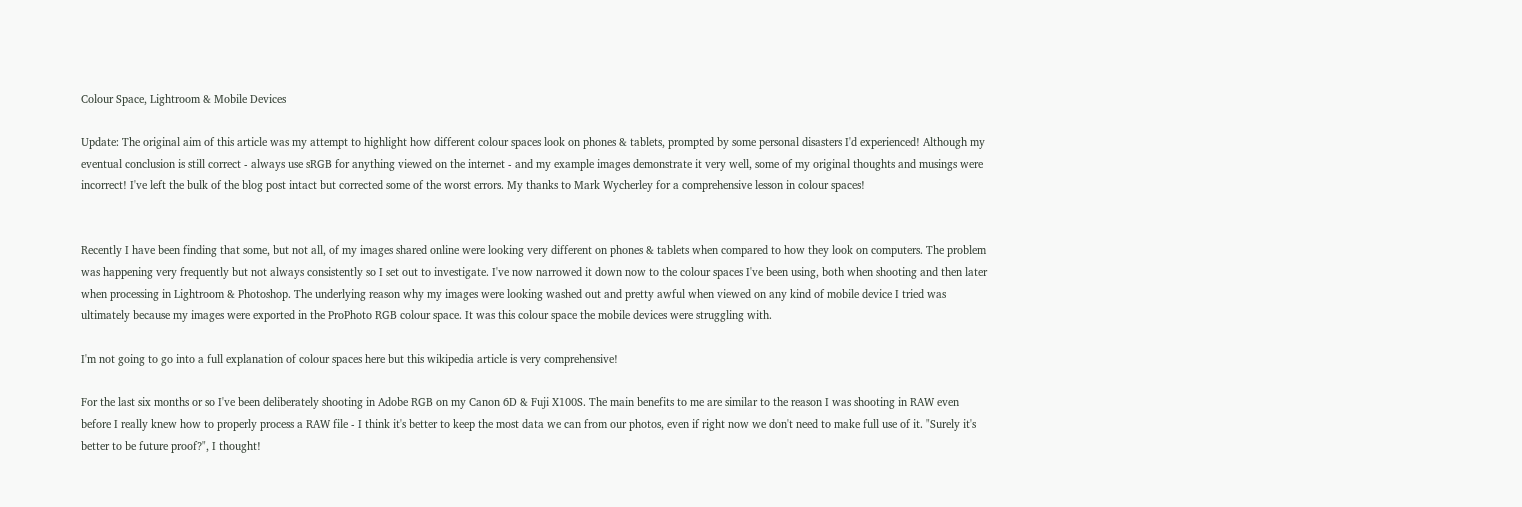Colour Space, Lightroom & Mobile Devices

Update: The original aim of this article was my attempt to highlight how different colour spaces look on phones & tablets, prompted by some personal disasters I'd experienced! Although my eventual conclusion is still correct - always use sRGB for anything viewed on the internet - and my example images demonstrate it very well, some of my original thoughts and musings were incorrect! I've left the bulk of the blog post intact but corrected some of the worst errors. My thanks to Mark Wycherley for a comprehensive lesson in colour spaces!


Recently I have been finding that some, but not all, of my images shared online were looking very different on phones & tablets when compared to how they look on computers. The problem was happening very frequently but not always consistently so I set out to investigate. I've now narrowed it down now to the colour spaces I've been using, both when shooting and then later when processing in Lightroom & Photoshop. The underlying reason why my images were looking washed out and pretty awful when viewed on any kind of mobile device I tried was ultimately because my images were exported in the ProPhoto RGB colour space. It was this colour space the mobile devices were struggling with.

I'm not going to go into a full explanation of colour spaces here but this wikipedia article is very comprehensive!

For the last six months or so I've been deliberately shooting in Adobe RGB on my Canon 6D & Fuji X100S. The main benefits to me are similar to the reason I was shooting in RAW even before I really knew how to properly process a RAW file - I think it's better to keep the most data we can from our photos, even if right now we don't need to make full use of it. "Surely it's better to be future proof?", I thought!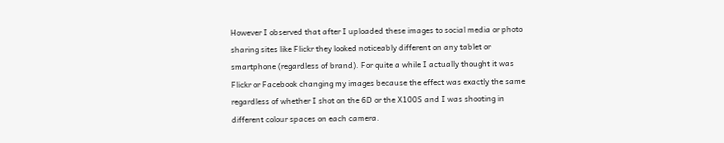However I observed that after I uploaded these images to social media or photo sharing sites like Flickr they looked noticeably different on any tablet or smartphone (regardless of brand). For quite a while I actually thought it was Flickr or Facebook changing my images because the effect was exactly the same regardless of whether I shot on the 6D or the X100S and I was shooting in different colour spaces on each camera.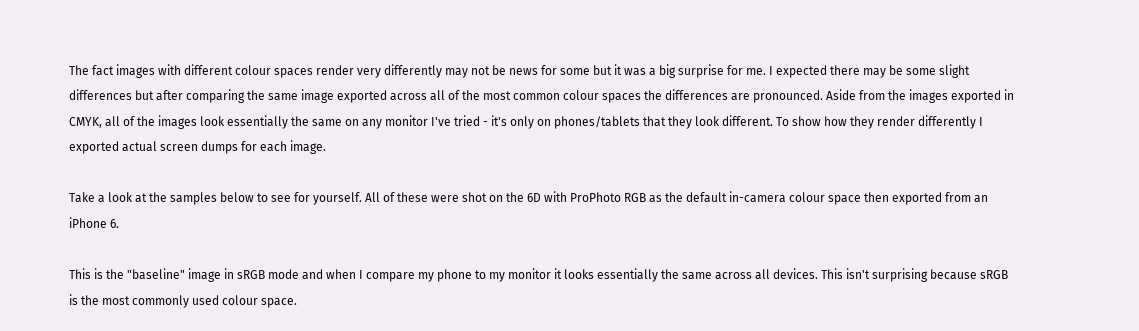The fact images with different colour spaces render very differently may not be news for some but it was a big surprise for me. I expected there may be some slight differences but after comparing the same image exported across all of the most common colour spaces the differences are pronounced. Aside from the images exported in CMYK, all of the images look essentially the same on any monitor I've tried - it's only on phones/tablets that they look different. To show how they render differently I exported actual screen dumps for each image.

Take a look at the samples below to see for yourself. All of these were shot on the 6D with ProPhoto RGB as the default in-camera colour space then exported from an iPhone 6.

This is the "baseline" image in sRGB mode and when I compare my phone to my monitor it looks essentially the same across all devices. This isn't surprising because sRGB is the most commonly used colour space.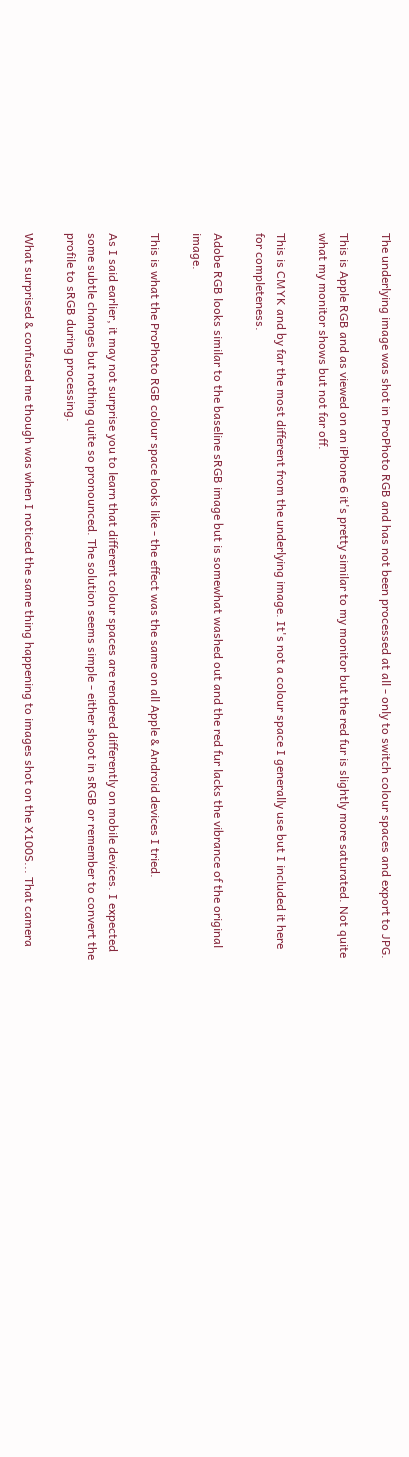The underlying image was shot in ProPhoto RGB and has not been processed at all - only to switch colour spaces and export to JPG.

This is Apple RGB and as viewed on an iPhone 6 it's pretty similar to my monitor but the red fur is slightly more saturated. Not quite what my monitor shows but not far off.

This is CMYK and by far the most different from the underlying image. It's not a colour space I generally use but I included it here for completeness.

Adobe RGB looks similar to the baseline sRGB image but is somewhat washed out and the red fur lacks the vibrance of the original image.

This is what the ProPhoto RGB colour space looks like - the effect was the same on all Apple & Android devices I tried.

As I said earlier, it may not surprise you to learn that different colour spaces are rendered differently on mobile devices. I expected some subtle changes but nothing quite so pronounced. The solution seems simple - either shoot in sRGB or remember to convert the profile to sRGB during processing.

What surprised & confused me though was when I noticed the same thing happening to images shot on the X100S... That camera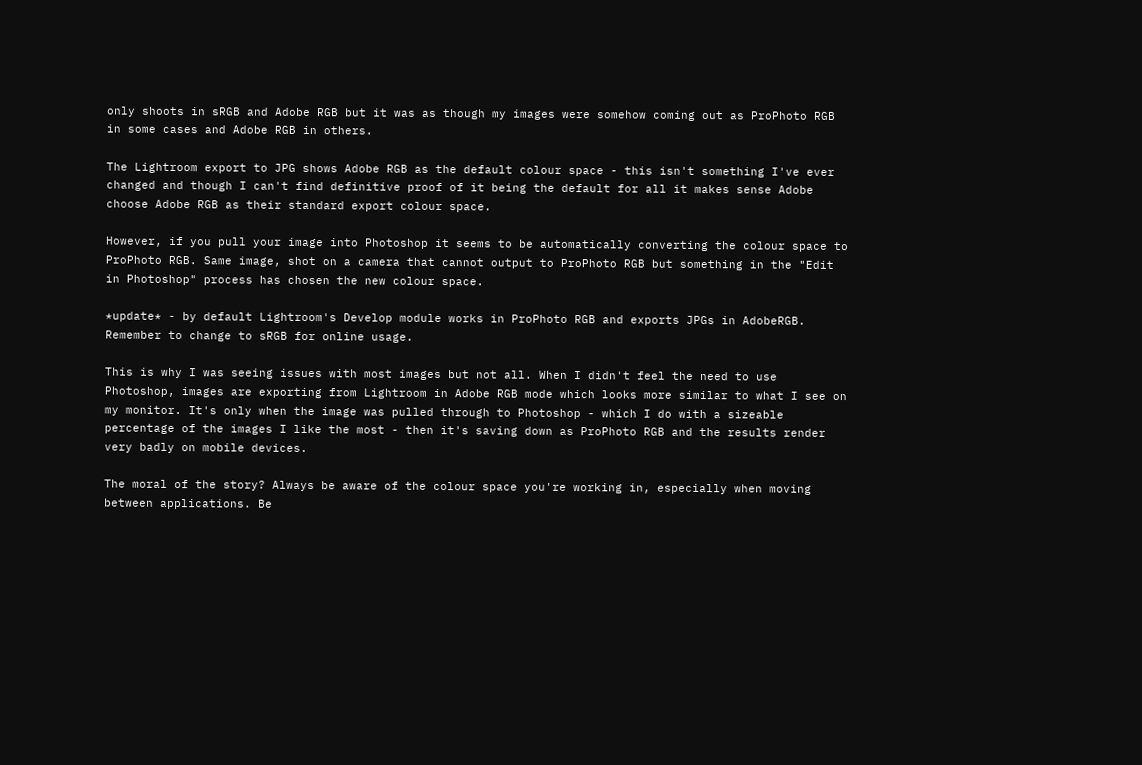only shoots in sRGB and Adobe RGB but it was as though my images were somehow coming out as ProPhoto RGB in some cases and Adobe RGB in others.

The Lightroom export to JPG shows Adobe RGB as the default colour space - this isn't something I've ever changed and though I can't find definitive proof of it being the default for all it makes sense Adobe choose Adobe RGB as their standard export colour space.

However, if you pull your image into Photoshop it seems to be automatically converting the colour space to ProPhoto RGB. Same image, shot on a camera that cannot output to ProPhoto RGB but something in the "Edit in Photoshop" process has chosen the new colour space.

*update* - by default Lightroom's Develop module works in ProPhoto RGB and exports JPGs in AdobeRGB. Remember to change to sRGB for online usage.

This is why I was seeing issues with most images but not all. When I didn't feel the need to use Photoshop, images are exporting from Lightroom in Adobe RGB mode which looks more similar to what I see on my monitor. It's only when the image was pulled through to Photoshop - which I do with a sizeable percentage of the images I like the most - then it's saving down as ProPhoto RGB and the results render very badly on mobile devices.

The moral of the story? Always be aware of the colour space you're working in, especially when moving between applications. Be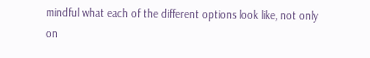mindful what each of the different options look like, not only on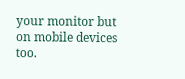your monitor but on mobile devices too.